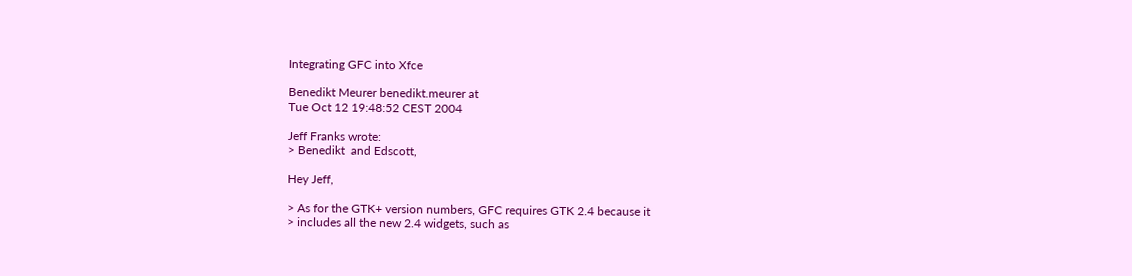Integrating GFC into Xfce

Benedikt Meurer benedikt.meurer at
Tue Oct 12 19:48:52 CEST 2004

Jeff Franks wrote:
> Benedikt  and Edscott,

Hey Jeff,

> As for the GTK+ version numbers, GFC requires GTK 2.4 because it
> includes all the new 2.4 widgets, such as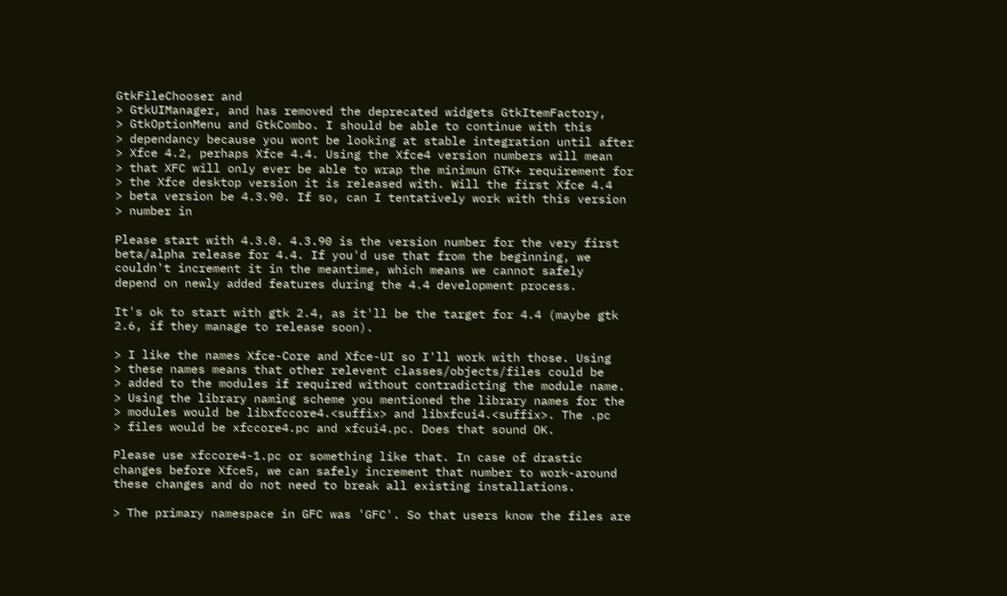GtkFileChooser and
> GtkUIManager, and has removed the deprecated widgets GtkItemFactory,
> GtkOptionMenu and GtkCombo. I should be able to continue with this
> dependancy because you wont be looking at stable integration until after
> Xfce 4.2, perhaps Xfce 4.4. Using the Xfce4 version numbers will mean
> that XFC will only ever be able to wrap the minimun GTK+ requirement for
> the Xfce desktop version it is released with. Will the first Xfce 4.4
> beta version be 4.3.90. If so, can I tentatively work with this version
> number in

Please start with 4.3.0. 4.3.90 is the version number for the very first
beta/alpha release for 4.4. If you'd use that from the beginning, we
couldn't increment it in the meantime, which means we cannot safely
depend on newly added features during the 4.4 development process.

It's ok to start with gtk 2.4, as it'll be the target for 4.4 (maybe gtk
2.6, if they manage to release soon).

> I like the names Xfce-Core and Xfce-UI so I'll work with those. Using
> these names means that other relevent classes/objects/files could be
> added to the modules if required without contradicting the module name.
> Using the library naming scheme you mentioned the library names for the
> modules would be libxfccore4.<suffix> and libxfcui4.<suffix>. The .pc
> files would be xfccore4.pc and xfcui4.pc. Does that sound OK.

Please use xfccore4-1.pc or something like that. In case of drastic
changes before Xfce5, we can safely increment that number to work-around
these changes and do not need to break all existing installations.

> The primary namespace in GFC was 'GFC'. So that users know the files are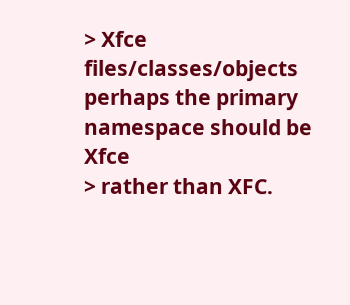> Xfce files/classes/objects perhaps the primary namespace should be Xfce
> rather than XFC.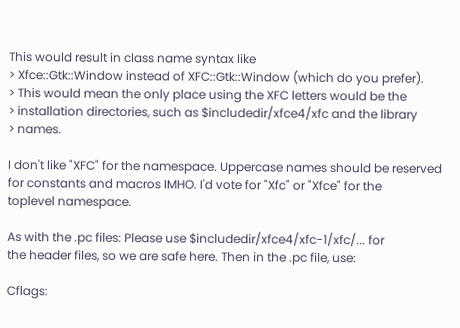This would result in class name syntax like
> Xfce::Gtk::Window instead of XFC::Gtk::Window (which do you prefer).
> This would mean the only place using the XFC letters would be the
> installation directories, such as $includedir/xfce4/xfc and the library
> names.

I don't like "XFC" for the namespace. Uppercase names should be reserved
for constants and macros IMHO. I'd vote for "Xfc" or "Xfce" for the
toplevel namespace.

As with the .pc files: Please use $includedir/xfce4/xfc-1/xfc/... for
the header files, so we are safe here. Then in the .pc file, use:

Cflags: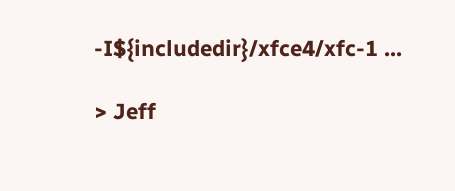-I${includedir}/xfce4/xfc-1 ...

> Jeff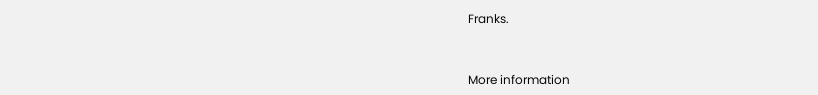Franks.


More information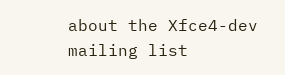about the Xfce4-dev mailing list